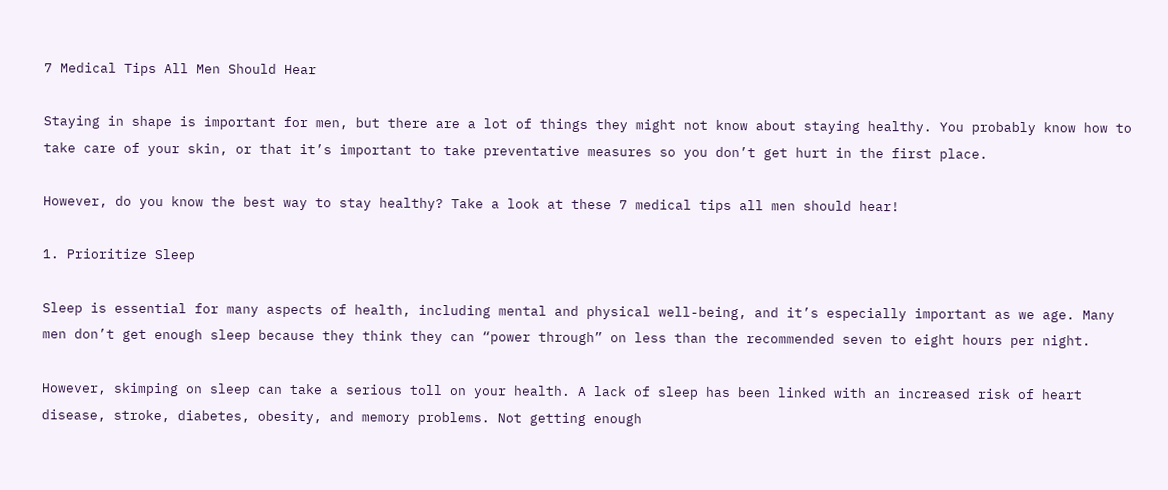7 Medical Tips All Men Should Hear

Staying in shape is important for men, but there are a lot of things they might not know about staying healthy. You probably know how to take care of your skin, or that it’s important to take preventative measures so you don’t get hurt in the first place.

However, do you know the best way to stay healthy? Take a look at these 7 medical tips all men should hear!

1. Prioritize Sleep

Sleep is essential for many aspects of health, including mental and physical well-being, and it’s especially important as we age. Many men don’t get enough sleep because they think they can “power through” on less than the recommended seven to eight hours per night.

However, skimping on sleep can take a serious toll on your health. A lack of sleep has been linked with an increased risk of heart disease, stroke, diabetes, obesity, and memory problems. Not getting enough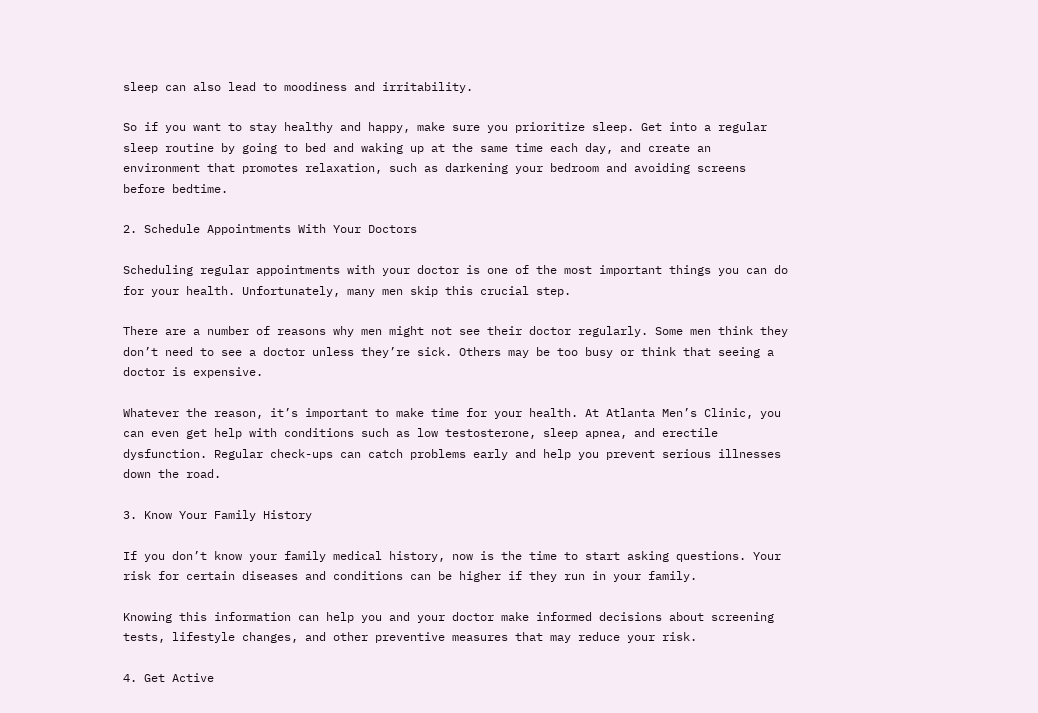sleep can also lead to moodiness and irritability.

So if you want to stay healthy and happy, make sure you prioritize sleep. Get into a regular sleep routine by going to bed and waking up at the same time each day, and create an environment that promotes relaxation, such as darkening your bedroom and avoiding screens before bedtime.

2. Schedule Appointments With Your Doctors

Scheduling regular appointments with your doctor is one of the most important things you can do for your health. Unfortunately, many men skip this crucial step.

There are a number of reasons why men might not see their doctor regularly. Some men think they don’t need to see a doctor unless they’re sick. Others may be too busy or think that seeing a doctor is expensive.

Whatever the reason, it’s important to make time for your health. At Atlanta Men’s Clinic, you can even get help with conditions such as low testosterone, sleep apnea, and erectile dysfunction. Regular check-ups can catch problems early and help you prevent serious illnesses down the road.

3. Know Your Family History

If you don’t know your family medical history, now is the time to start asking questions. Your risk for certain diseases and conditions can be higher if they run in your family.

Knowing this information can help you and your doctor make informed decisions about screening tests, lifestyle changes, and other preventive measures that may reduce your risk.

4. Get Active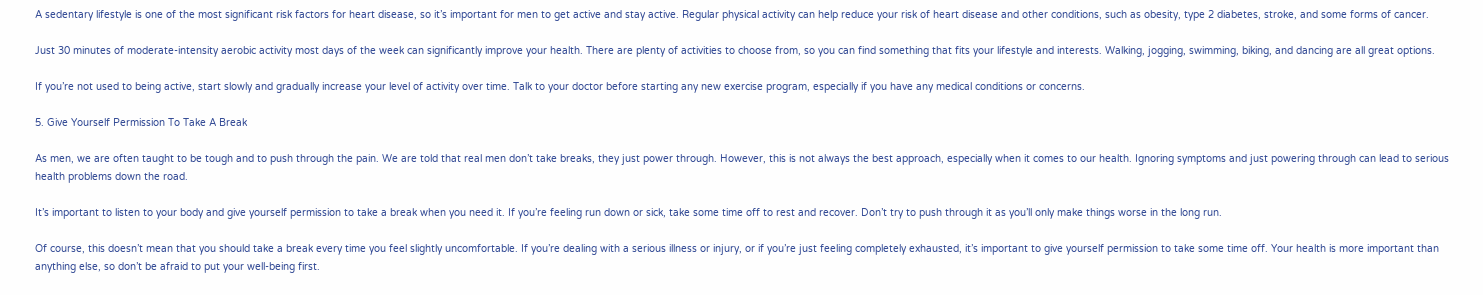A sedentary lifestyle is one of the most significant risk factors for heart disease, so it’s important for men to get active and stay active. Regular physical activity can help reduce your risk of heart disease and other conditions, such as obesity, type 2 diabetes, stroke, and some forms of cancer.

Just 30 minutes of moderate-intensity aerobic activity most days of the week can significantly improve your health. There are plenty of activities to choose from, so you can find something that fits your lifestyle and interests. Walking, jogging, swimming, biking, and dancing are all great options.

If you’re not used to being active, start slowly and gradually increase your level of activity over time. Talk to your doctor before starting any new exercise program, especially if you have any medical conditions or concerns.

5. Give Yourself Permission To Take A Break

As men, we are often taught to be tough and to push through the pain. We are told that real men don’t take breaks, they just power through. However, this is not always the best approach, especially when it comes to our health. Ignoring symptoms and just powering through can lead to serious health problems down the road.

It’s important to listen to your body and give yourself permission to take a break when you need it. If you’re feeling run down or sick, take some time off to rest and recover. Don’t try to push through it as you’ll only make things worse in the long run.

Of course, this doesn’t mean that you should take a break every time you feel slightly uncomfortable. If you’re dealing with a serious illness or injury, or if you’re just feeling completely exhausted, it’s important to give yourself permission to take some time off. Your health is more important than anything else, so don’t be afraid to put your well-being first.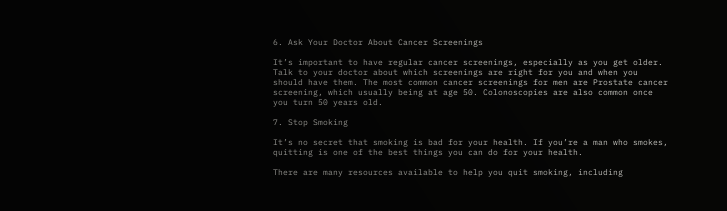6. Ask Your Doctor About Cancer Screenings

It’s important to have regular cancer screenings, especially as you get older. Talk to your doctor about which screenings are right for you and when you should have them. The most common cancer screenings for men are Prostate cancer screening, which usually being at age 50. Colonoscopies are also common once you turn 50 years old.

7. Stop Smoking

It’s no secret that smoking is bad for your health. If you’re a man who smokes, quitting is one of the best things you can do for your health.

There are many resources available to help you quit smoking, including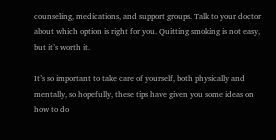counseling, medications, and support groups. Talk to your doctor about which option is right for you. Quitting smoking is not easy, but it’s worth it.

It’s so important to take care of yourself, both physically and mentally, so hopefully, these tips have given you some ideas on how to do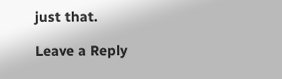just that.

Leave a Reply